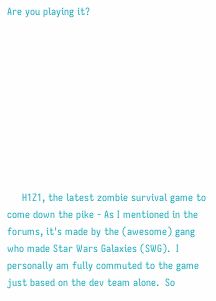Are you playing it?










     H1Z1, the latest zombie survival game to come down the pike - As I mentioned in the forums, it's made by the (awesome) gang who made Star Wars Galaxies (SWG).  I personally am fully commuted to the game just based on the dev team alone.  So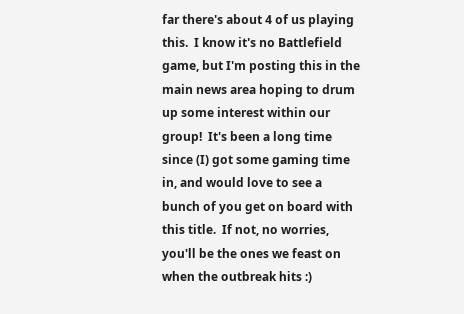far there's about 4 of us playing this.  I know it's no Battlefield game, but I'm posting this in the main news area hoping to drum up some interest within our group!  It's been a long time since (I) got some gaming time in, and would love to see a bunch of you get on board with this title.  If not, no worries, you'll be the ones we feast on when the outbreak hits :)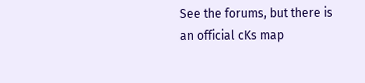See the forums, but there is an official cKs map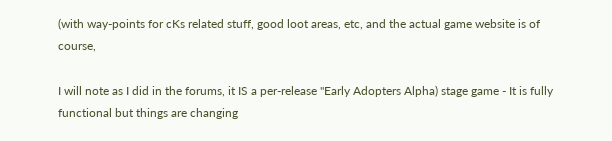(with way-points for cKs related stuff, good loot areas, etc, and the actual game website is of course,

I will note as I did in the forums, it IS a per-release "Early Adopters Alpha) stage game - It is fully functional but things are changing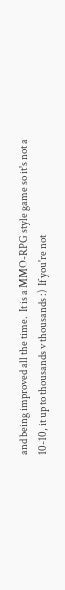and being improved all the time.  It is a MMO-RPG style game so it's not a 10-10, it up to thousands v thousands :)  If you're not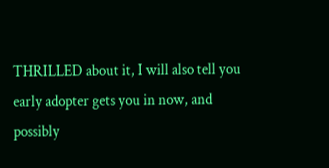THRILLED about it, I will also tell you early adopter gets you in now, and possibly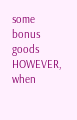some bonus goods HOWEVER, when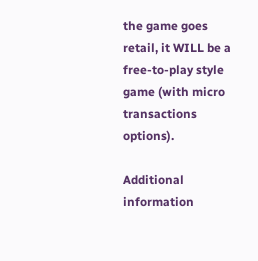the game goes retail, it WILL be a free-to-play style game (with micro transactions options).

Additional information